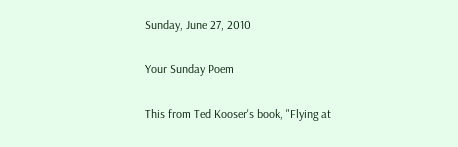Sunday, June 27, 2010

Your Sunday Poem

This from Ted Kooser's book, "Flying at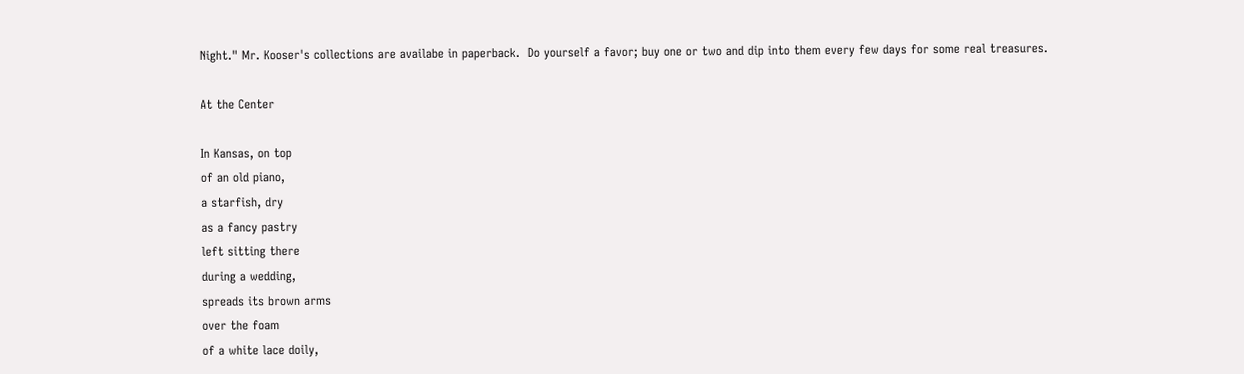Night." Mr. Kooser's collections are availabe in paperback.  Do yourself a favor; buy one or two and dip into them every few days for some real treasures.

At the Center

In Kansas, on top
of an old piano,
a starfish, dry
as a fancy pastry
left sitting there
during a wedding,
spreads its brown arms
over the foam
of a white lace doily,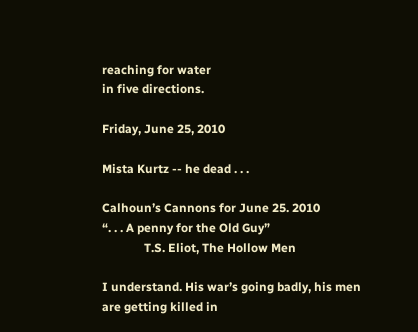reaching for water
in five directions.

Friday, June 25, 2010

Mista Kurtz -- he dead . . .

Calhoun’s Cannons for June 25. 2010
“. . . A penny for the Old Guy”
              T.S. Eliot, The Hollow Men

I understand. His war’s going badly, his men are getting killed in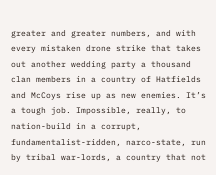greater and greater numbers, and with every mistaken drone strike that takes out another wedding party a thousand clan members in a country of Hatfields and McCoys rise up as new enemies. It’s a tough job. Impossible, really, to nation-build in a corrupt, fundamentalist-ridden, narco-state, run by tribal war-lords, a country that not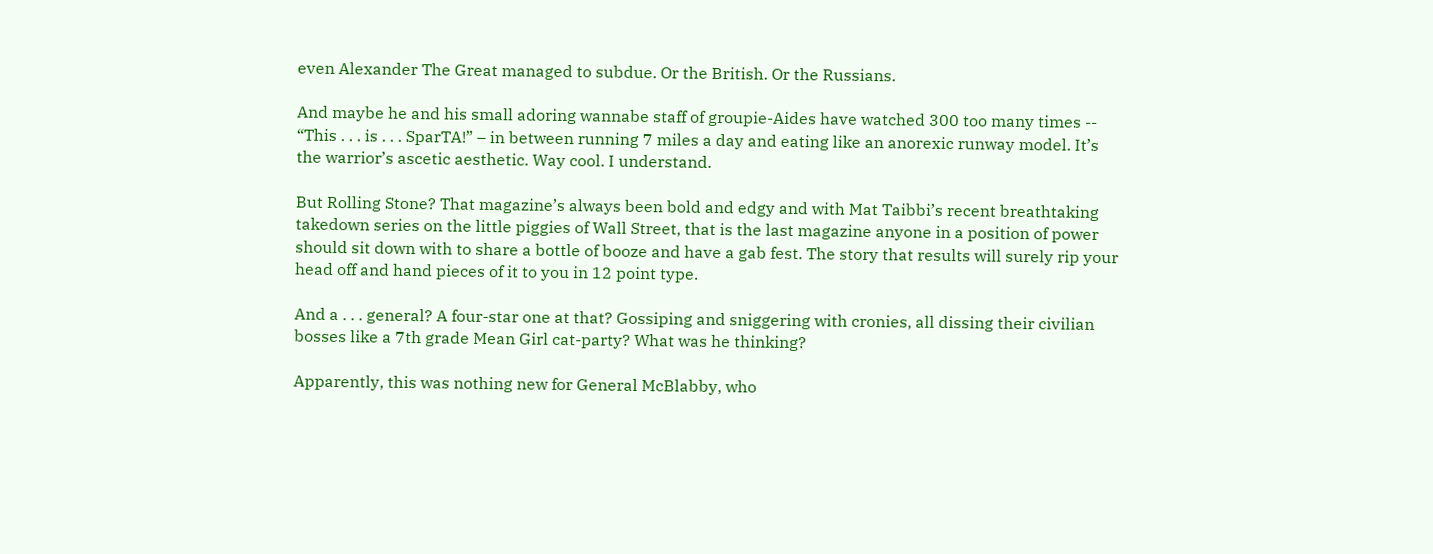even Alexander The Great managed to subdue. Or the British. Or the Russians.

And maybe he and his small adoring wannabe staff of groupie-Aides have watched 300 too many times -- “This . . . is . . . SparTA!” – in between running 7 miles a day and eating like an anorexic runway model. It’s the warrior’s ascetic aesthetic. Way cool. I understand.

But Rolling Stone? That magazine’s always been bold and edgy and with Mat Taibbi’s recent breathtaking takedown series on the little piggies of Wall Street, that is the last magazine anyone in a position of power should sit down with to share a bottle of booze and have a gab fest. The story that results will surely rip your head off and hand pieces of it to you in 12 point type.

And a . . . general? A four-star one at that? Gossiping and sniggering with cronies, all dissing their civilian bosses like a 7th grade Mean Girl cat-party? What was he thinking?

Apparently, this was nothing new for General McBlabby, who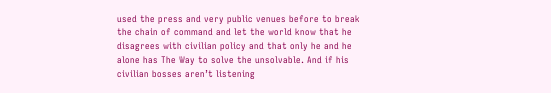used the press and very public venues before to break the chain of command and let the world know that he disagrees with civilian policy and that only he and he alone has The Way to solve the unsolvable. And if his civilian bosses aren’t listening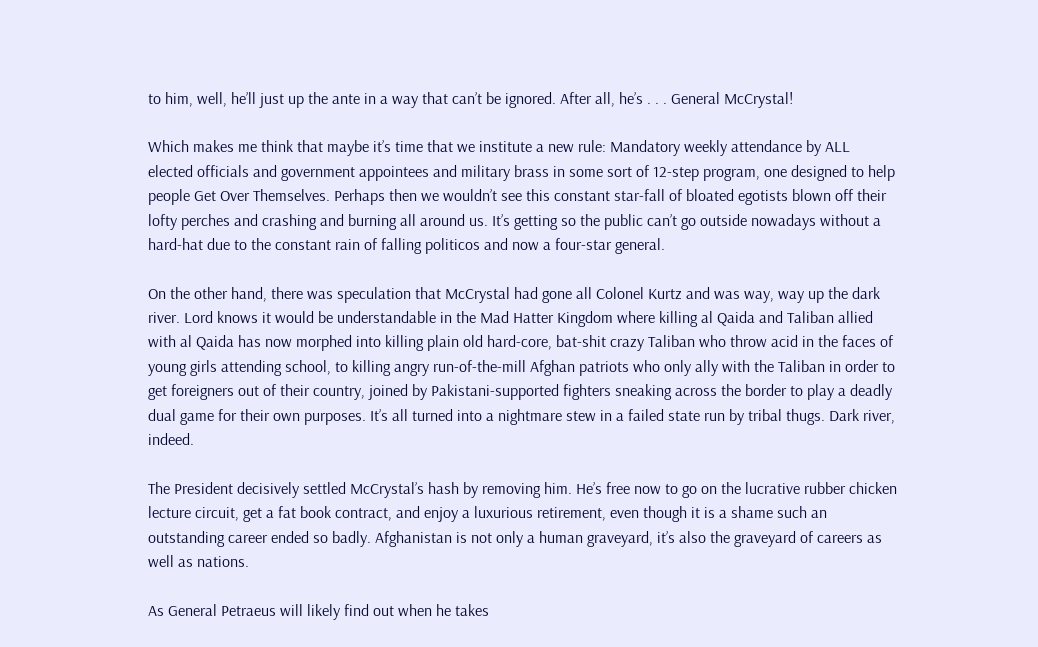to him, well, he’ll just up the ante in a way that can’t be ignored. After all, he’s . . . General McCrystal!

Which makes me think that maybe it’s time that we institute a new rule: Mandatory weekly attendance by ALL elected officials and government appointees and military brass in some sort of 12-step program, one designed to help people Get Over Themselves. Perhaps then we wouldn’t see this constant star-fall of bloated egotists blown off their lofty perches and crashing and burning all around us. It’s getting so the public can’t go outside nowadays without a hard-hat due to the constant rain of falling politicos and now a four-star general.

On the other hand, there was speculation that McCrystal had gone all Colonel Kurtz and was way, way up the dark river. Lord knows it would be understandable in the Mad Hatter Kingdom where killing al Qaida and Taliban allied with al Qaida has now morphed into killing plain old hard-core, bat-shit crazy Taliban who throw acid in the faces of young girls attending school, to killing angry run-of-the-mill Afghan patriots who only ally with the Taliban in order to get foreigners out of their country, joined by Pakistani-supported fighters sneaking across the border to play a deadly dual game for their own purposes. It’s all turned into a nightmare stew in a failed state run by tribal thugs. Dark river, indeed.

The President decisively settled McCrystal’s hash by removing him. He’s free now to go on the lucrative rubber chicken lecture circuit, get a fat book contract, and enjoy a luxurious retirement, even though it is a shame such an outstanding career ended so badly. Afghanistan is not only a human graveyard, it’s also the graveyard of careers as well as nations.

As General Petraeus will likely find out when he takes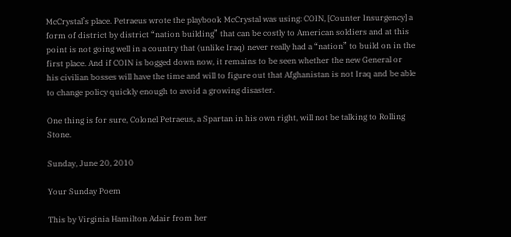McCrystal’s place. Petraeus wrote the playbook McCrystal was using: COIN, [Counter Insurgency] a form of district by district “nation building” that can be costly to American soldiers and at this point is not going well in a country that (unlike Iraq) never really had a “nation” to build on in the first place. And if COIN is bogged down now, it remains to be seen whether the new General or his civilian bosses will have the time and will to figure out that Afghanistan is not Iraq and be able to change policy quickly enough to avoid a growing disaster.

One thing is for sure, Colonel Petraeus, a Spartan in his own right, will not be talking to Rolling Stone.

Sunday, June 20, 2010

Your Sunday Poem

This by Virginia Hamilton Adair from her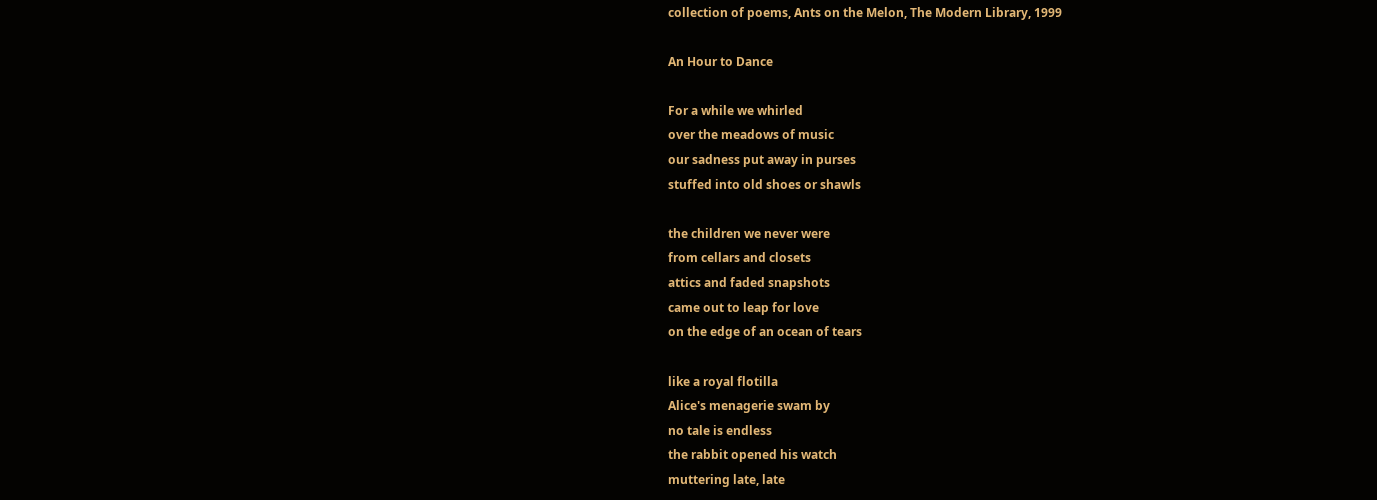collection of poems, Ants on the Melon, The Modern Library, 1999

An Hour to Dance

For a while we whirled
over the meadows of music
our sadness put away in purses
stuffed into old shoes or shawls

the children we never were
from cellars and closets
attics and faded snapshots
came out to leap for love
on the edge of an ocean of tears

like a royal flotilla
Alice's menagerie swam by
no tale is endless
the rabbit opened his watch
muttering late, late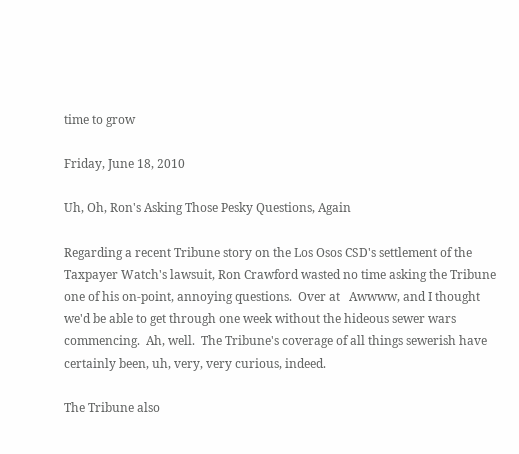time to grow

Friday, June 18, 2010

Uh, Oh, Ron's Asking Those Pesky Questions, Again

Regarding a recent Tribune story on the Los Osos CSD's settlement of the Taxpayer Watch's lawsuit, Ron Crawford wasted no time asking the Tribune one of his on-point, annoying questions.  Over at   Awwww, and I thought we'd be able to get through one week without the hideous sewer wars commencing.  Ah, well.  The Tribune's coverage of all things sewerish have certainly been, uh, very, very curious, indeed.

The Tribune also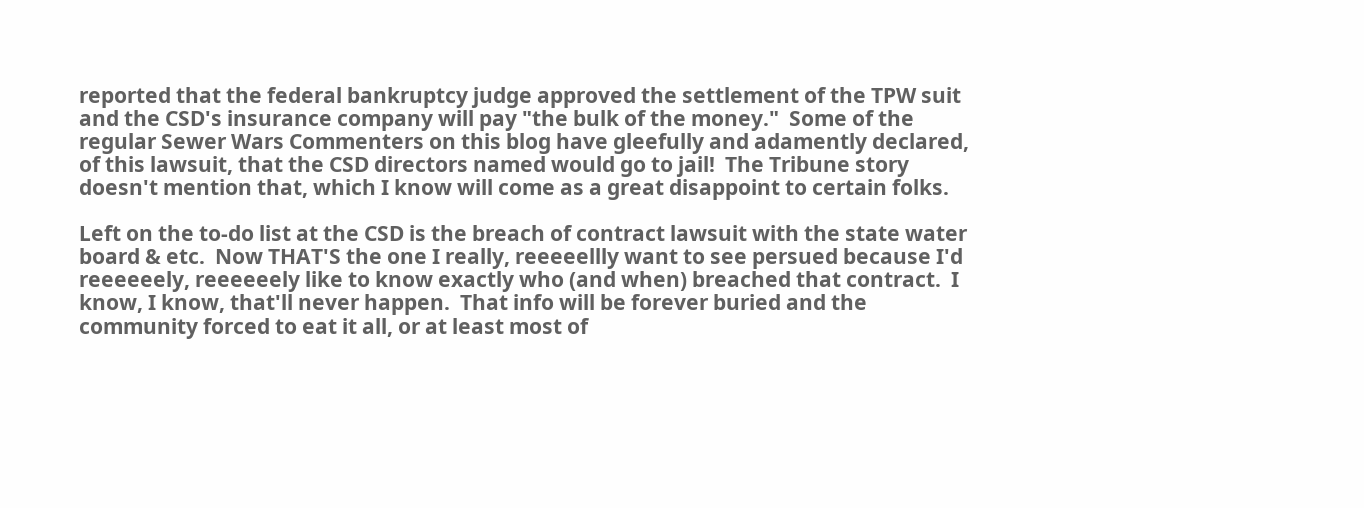reported that the federal bankruptcy judge approved the settlement of the TPW suit and the CSD's insurance company will pay "the bulk of the money."  Some of the regular Sewer Wars Commenters on this blog have gleefully and adamently declared, of this lawsuit, that the CSD directors named would go to jail!  The Tribune story doesn't mention that, which I know will come as a great disappoint to certain folks.

Left on the to-do list at the CSD is the breach of contract lawsuit with the state water board & etc.  Now THAT'S the one I really, reeeeellly want to see persued because I'd reeeeeely, reeeeeely like to know exactly who (and when) breached that contract.  I know, I know, that'll never happen.  That info will be forever buried and the community forced to eat it all, or at least most of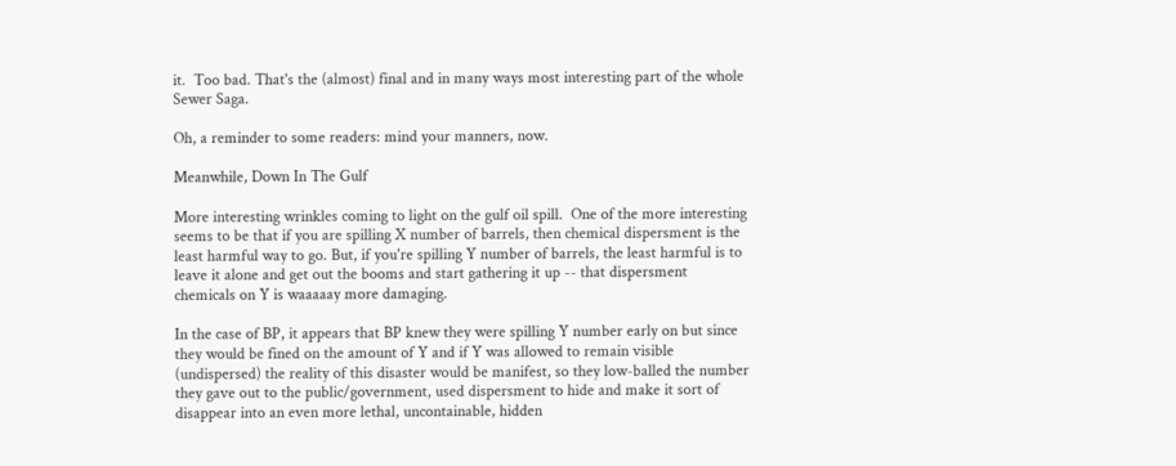it.  Too bad. That's the (almost) final and in many ways most interesting part of the whole Sewer Saga.

Oh, a reminder to some readers: mind your manners, now.

Meanwhile, Down In The Gulf

More interesting wrinkles coming to light on the gulf oil spill.  One of the more interesting seems to be that if you are spilling X number of barrels, then chemical dispersment is the least harmful way to go. But, if you're spilling Y number of barrels, the least harmful is to leave it alone and get out the booms and start gathering it up -- that dispersment chemicals on Y is waaaaay more damaging.

In the case of BP, it appears that BP knew they were spilling Y number early on but since they would be fined on the amount of Y and if Y was allowed to remain visible (undispersed) the reality of this disaster would be manifest, so they low-balled the number they gave out to the public/government, used dispersment to hide and make it sort of disappear into an even more lethal, uncontainable, hidden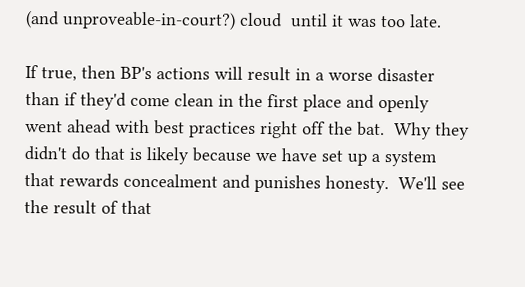(and unproveable-in-court?) cloud  until it was too late.

If true, then BP's actions will result in a worse disaster than if they'd come clean in the first place and openly went ahead with best practices right off the bat.  Why they didn't do that is likely because we have set up a system that rewards concealment and punishes honesty.  We'll see the result of that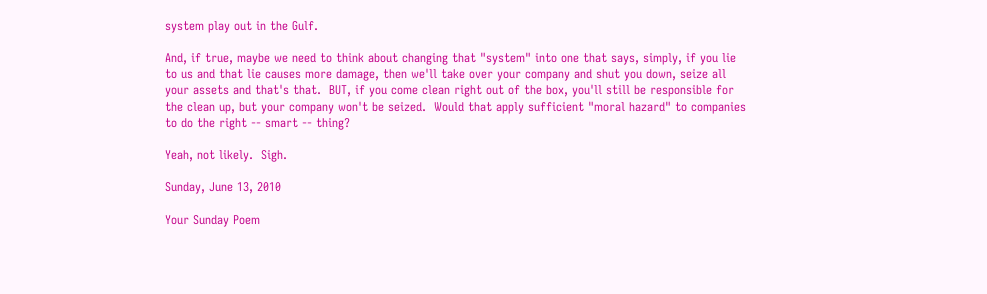system play out in the Gulf.

And, if true, maybe we need to think about changing that "system" into one that says, simply, if you lie to us and that lie causes more damage, then we'll take over your company and shut you down, seize all your assets and that's that.  BUT, if you come clean right out of the box, you'll still be responsible for the clean up, but your company won't be seized.  Would that apply sufficient "moral hazard" to companies to do the right -- smart -- thing?

Yeah, not likely.  Sigh.

Sunday, June 13, 2010

Your Sunday Poem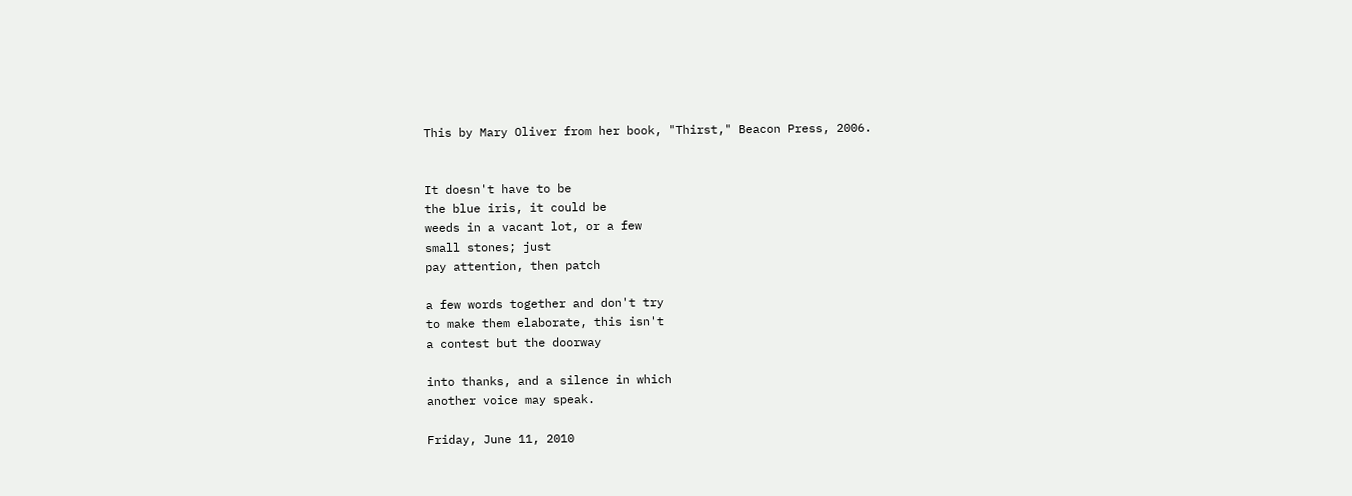This by Mary Oliver from her book, "Thirst," Beacon Press, 2006.


It doesn't have to be
the blue iris, it could be
weeds in a vacant lot, or a few
small stones; just
pay attention, then patch

a few words together and don't try
to make them elaborate, this isn't
a contest but the doorway

into thanks, and a silence in which
another voice may speak.

Friday, June 11, 2010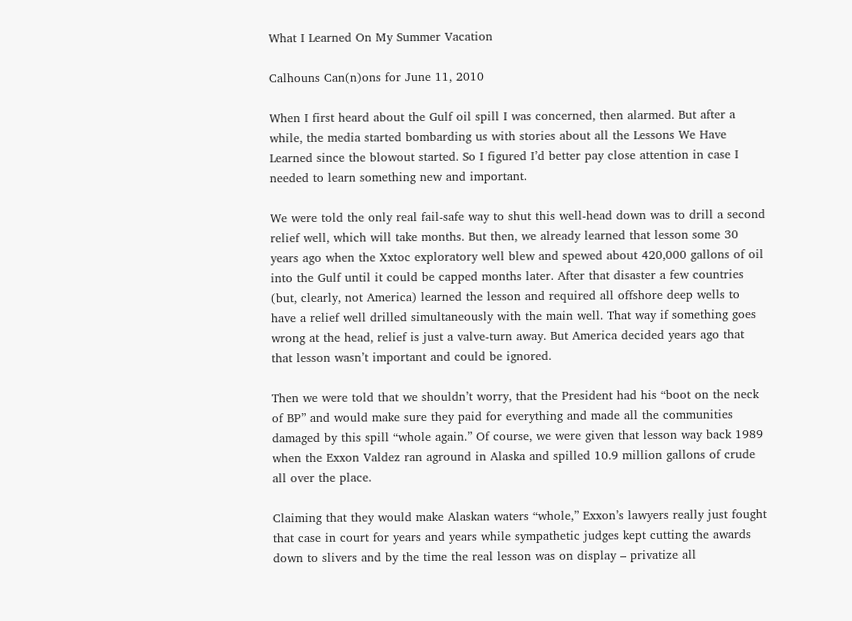What I Learned On My Summer Vacation

Calhouns Can(n)ons for June 11, 2010

When I first heard about the Gulf oil spill I was concerned, then alarmed. But after a while, the media started bombarding us with stories about all the Lessons We Have Learned since the blowout started. So I figured I’d better pay close attention in case I needed to learn something new and important.

We were told the only real fail-safe way to shut this well-head down was to drill a second relief well, which will take months. But then, we already learned that lesson some 30 years ago when the Xxtoc exploratory well blew and spewed about 420,000 gallons of oil into the Gulf until it could be capped months later. After that disaster a few countries (but, clearly, not America) learned the lesson and required all offshore deep wells to have a relief well drilled simultaneously with the main well. That way if something goes wrong at the head, relief is just a valve-turn away. But America decided years ago that that lesson wasn’t important and could be ignored.

Then we were told that we shouldn’t worry, that the President had his “boot on the neck of BP” and would make sure they paid for everything and made all the communities damaged by this spill “whole again.” Of course, we were given that lesson way back 1989 when the Exxon Valdez ran aground in Alaska and spilled 10.9 million gallons of crude all over the place.

Claiming that they would make Alaskan waters “whole,” Exxon’s lawyers really just fought that case in court for years and years while sympathetic judges kept cutting the awards down to slivers and by the time the real lesson was on display – privatize all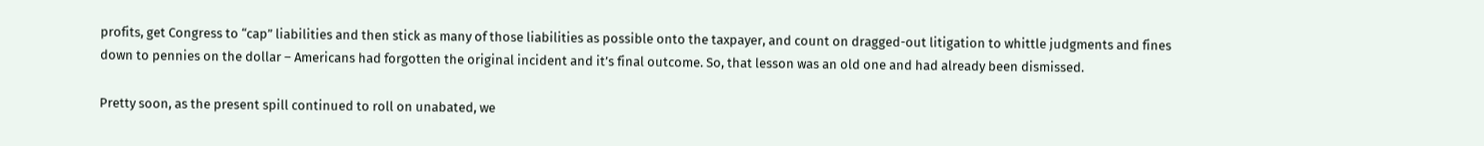profits, get Congress to “cap” liabilities and then stick as many of those liabilities as possible onto the taxpayer, and count on dragged-out litigation to whittle judgments and fines down to pennies on the dollar – Americans had forgotten the original incident and it’s final outcome. So, that lesson was an old one and had already been dismissed.

Pretty soon, as the present spill continued to roll on unabated, we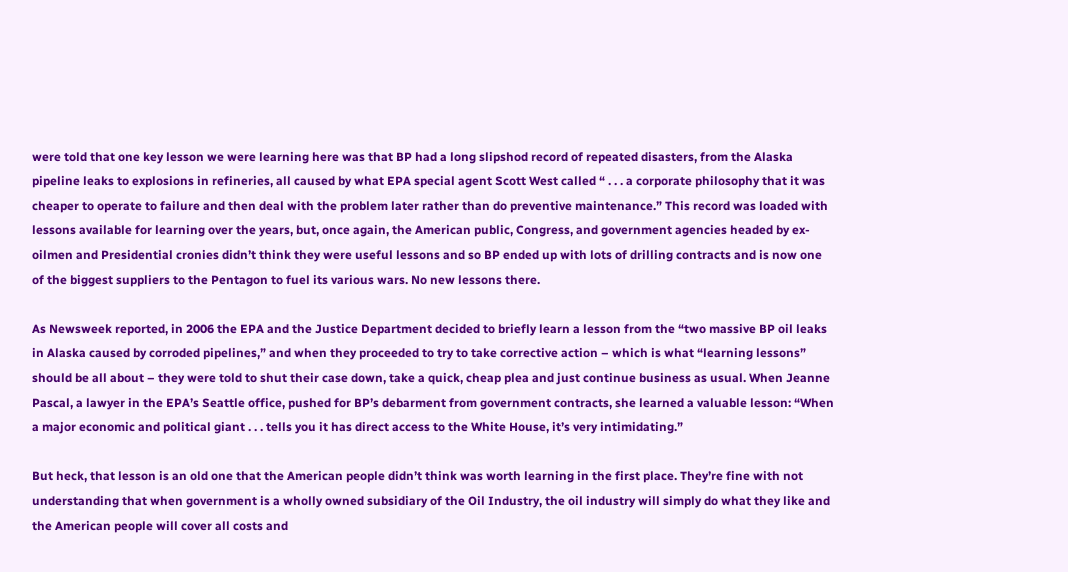were told that one key lesson we were learning here was that BP had a long slipshod record of repeated disasters, from the Alaska pipeline leaks to explosions in refineries, all caused by what EPA special agent Scott West called “ . . . a corporate philosophy that it was cheaper to operate to failure and then deal with the problem later rather than do preventive maintenance.” This record was loaded with lessons available for learning over the years, but, once again, the American public, Congress, and government agencies headed by ex-oilmen and Presidential cronies didn’t think they were useful lessons and so BP ended up with lots of drilling contracts and is now one of the biggest suppliers to the Pentagon to fuel its various wars. No new lessons there.

As Newsweek reported, in 2006 the EPA and the Justice Department decided to briefly learn a lesson from the “two massive BP oil leaks in Alaska caused by corroded pipelines,” and when they proceeded to try to take corrective action – which is what “learning lessons” should be all about – they were told to shut their case down, take a quick, cheap plea and just continue business as usual. When Jeanne Pascal, a lawyer in the EPA’s Seattle office, pushed for BP’s debarment from government contracts, she learned a valuable lesson: “When a major economic and political giant . . . tells you it has direct access to the White House, it’s very intimidating.”

But heck, that lesson is an old one that the American people didn’t think was worth learning in the first place. They’re fine with not understanding that when government is a wholly owned subsidiary of the Oil Industry, the oil industry will simply do what they like and the American people will cover all costs and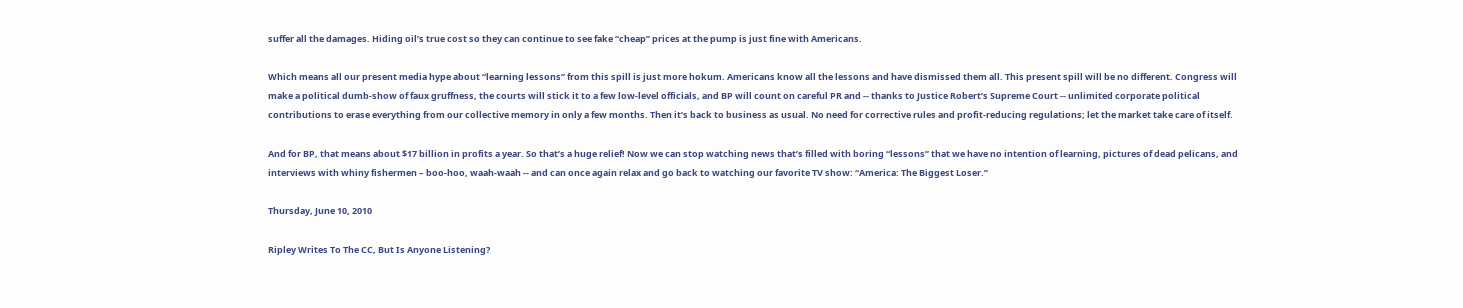suffer all the damages. Hiding oil’s true cost so they can continue to see fake “cheap” prices at the pump is just fine with Americans.

Which means all our present media hype about “learning lessons” from this spill is just more hokum. Americans know all the lessons and have dismissed them all. This present spill will be no different. Congress will make a political dumb-show of faux gruffness, the courts will stick it to a few low-level officials, and BP will count on careful PR and -- thanks to Justice Robert’s Supreme Court -- unlimited corporate political contributions to erase everything from our collective memory in only a few months. Then it’s back to business as usual. No need for corrective rules and profit-reducing regulations; let the market take care of itself.

And for BP, that means about $17 billion in profits a year. So that’s a huge relief! Now we can stop watching news that’s filled with boring “lessons” that we have no intention of learning, pictures of dead pelicans, and interviews with whiny fishermen – boo-hoo, waah-waah -- and can once again relax and go back to watching our favorite TV show: “America: The Biggest Loser.”

Thursday, June 10, 2010

Ripley Writes To The CC, But Is Anyone Listening?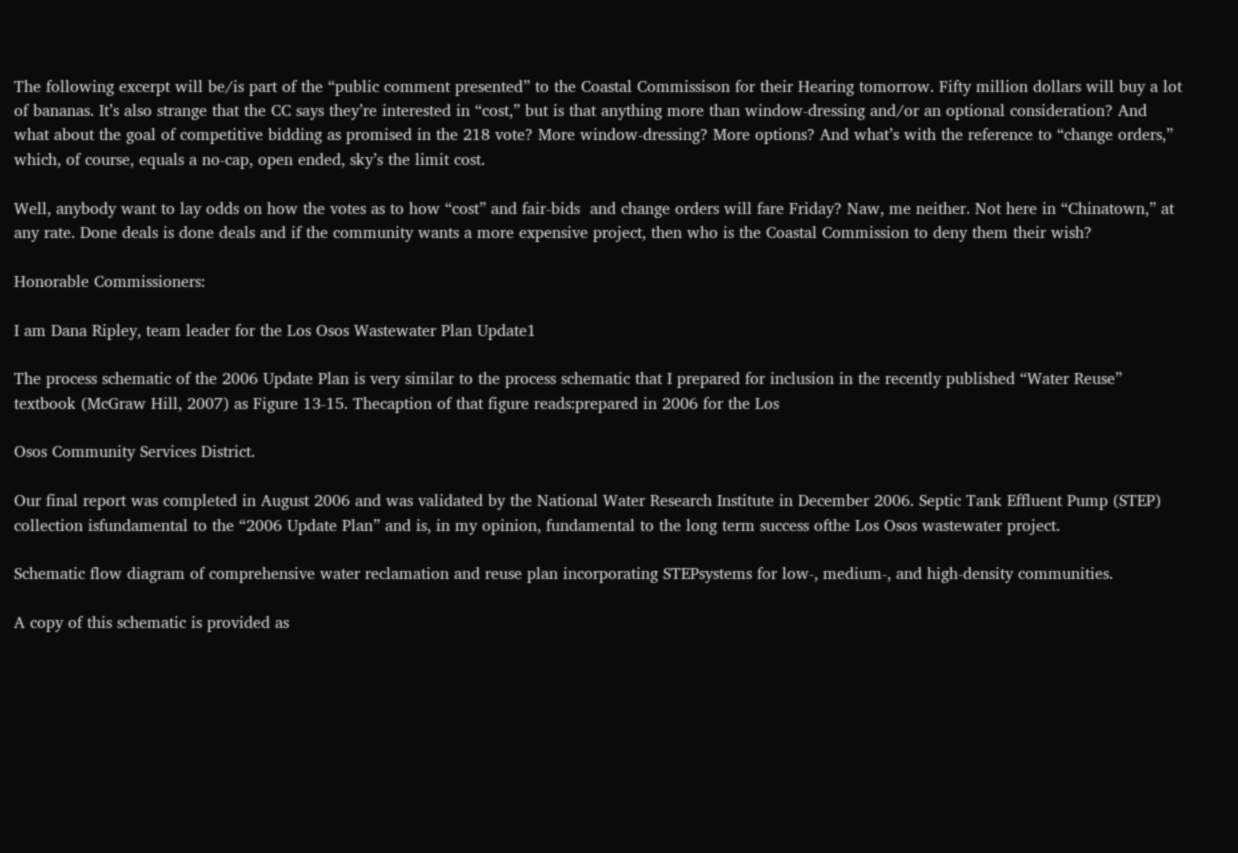The following excerpt will be/is part of the “public comment presented” to the Coastal Commissison for their Hearing tomorrow. Fifty million dollars will buy a lot of bananas. It’s also strange that the CC says they’re interested in “cost,” but is that anything more than window-dressing and/or an optional consideration? And what about the goal of competitive bidding as promised in the 218 vote? More window-dressing? More options? And what’s with the reference to “change orders,” which, of course, equals a no-cap, open ended, sky’s the limit cost.

Well, anybody want to lay odds on how the votes as to how “cost” and fair-bids  and change orders will fare Friday? Naw, me neither. Not here in “Chinatown,” at any rate. Done deals is done deals and if the community wants a more expensive project, then who is the Coastal Commission to deny them their wish?

Honorable Commissioners:

I am Dana Ripley, team leader for the Los Osos Wastewater Plan Update1

The process schematic of the 2006 Update Plan is very similar to the process schematic that I prepared for inclusion in the recently published “Water Reuse” textbook (McGraw Hill, 2007) as Figure 13-15. Thecaption of that figure reads:prepared in 2006 for the Los

Osos Community Services District.

Our final report was completed in August 2006 and was validated by the National Water Research Institute in December 2006. Septic Tank Effluent Pump (STEP) collection isfundamental to the “2006 Update Plan” and is, in my opinion, fundamental to the long term success ofthe Los Osos wastewater project.

Schematic flow diagram of comprehensive water reclamation and reuse plan incorporating STEPsystems for low-, medium-, and high-density communities.

A copy of this schematic is provided as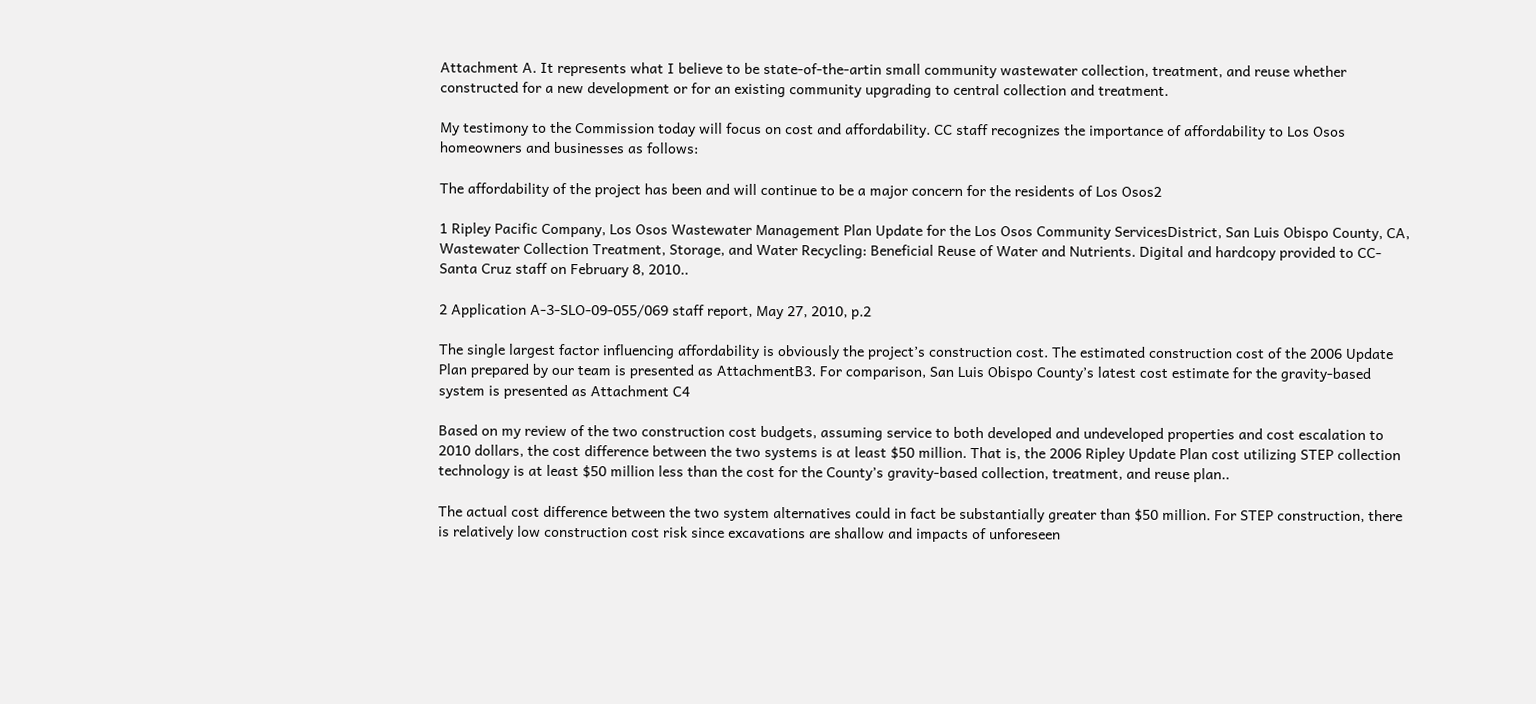Attachment A. It represents what I believe to be state-of-the-artin small community wastewater collection, treatment, and reuse whether constructed for a new development or for an existing community upgrading to central collection and treatment.

My testimony to the Commission today will focus on cost and affordability. CC staff recognizes the importance of affordability to Los Osos homeowners and businesses as follows:

The affordability of the project has been and will continue to be a major concern for the residents of Los Osos2

1 Ripley Pacific Company, Los Osos Wastewater Management Plan Update for the Los Osos Community ServicesDistrict, San Luis Obispo County, CA, Wastewater Collection Treatment, Storage, and Water Recycling: Beneficial Reuse of Water and Nutrients. Digital and hardcopy provided to CC-Santa Cruz staff on February 8, 2010..

2 Application A-3-SLO-09-055/069 staff report, May 27, 2010, p.2

The single largest factor influencing affordability is obviously the project’s construction cost. The estimated construction cost of the 2006 Update Plan prepared by our team is presented as AttachmentB3. For comparison, San Luis Obispo County’s latest cost estimate for the gravity-based system is presented as Attachment C4

Based on my review of the two construction cost budgets, assuming service to both developed and undeveloped properties and cost escalation to 2010 dollars, the cost difference between the two systems is at least $50 million. That is, the 2006 Ripley Update Plan cost utilizing STEP collection technology is at least $50 million less than the cost for the County’s gravity-based collection, treatment, and reuse plan..

The actual cost difference between the two system alternatives could in fact be substantially greater than $50 million. For STEP construction, there is relatively low construction cost risk since excavations are shallow and impacts of unforeseen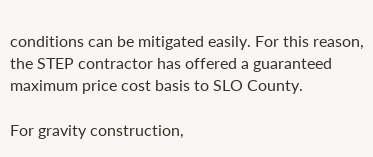conditions can be mitigated easily. For this reason, the STEP contractor has offered a guaranteed maximum price cost basis to SLO County.

For gravity construction,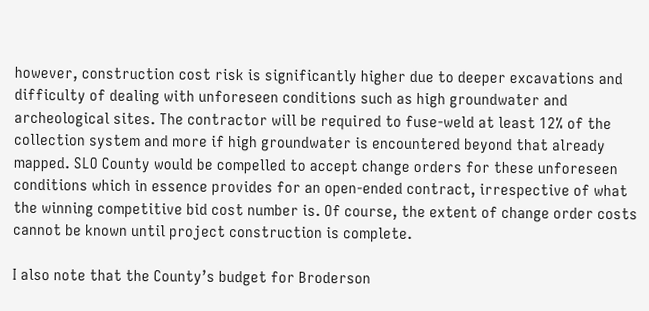however, construction cost risk is significantly higher due to deeper excavations and difficulty of dealing with unforeseen conditions such as high groundwater and archeological sites. The contractor will be required to fuse-weld at least 12% of the collection system and more if high groundwater is encountered beyond that already mapped. SLO County would be compelled to accept change orders for these unforeseen conditions which in essence provides for an open-ended contract, irrespective of what the winning competitive bid cost number is. Of course, the extent of change order costs cannot be known until project construction is complete.

I also note that the County’s budget for Broderson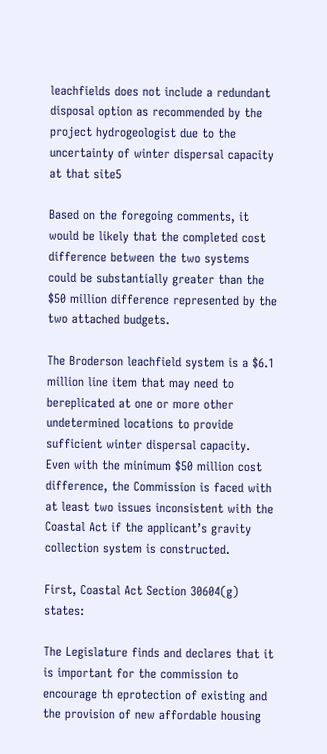leachfields does not include a redundant disposal option as recommended by the project hydrogeologist due to the uncertainty of winter dispersal capacity at that site5

Based on the foregoing comments, it would be likely that the completed cost difference between the two systems could be substantially greater than the $50 million difference represented by the two attached budgets.

The Broderson leachfield system is a $6.1 million line item that may need to bereplicated at one or more other undetermined locations to provide sufficient winter dispersal capacity. Even with the minimum $50 million cost difference, the Commission is faced with at least two issues inconsistent with the Coastal Act if the applicant’s gravity collection system is constructed.

First, Coastal Act Section 30604(g) states:

The Legislature finds and declares that it is important for the commission to encourage th eprotection of existing and the provision of new affordable housing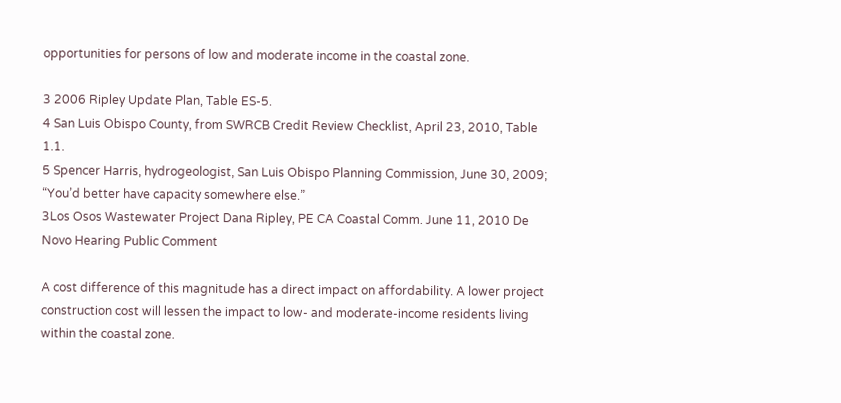opportunities for persons of low and moderate income in the coastal zone.

3 2006 Ripley Update Plan, Table ES-5.
4 San Luis Obispo County, from SWRCB Credit Review Checklist, April 23, 2010, Table 1.1.
5 Spencer Harris, hydrogeologist, San Luis Obispo Planning Commission, June 30, 2009; “You’d better have capacity somewhere else.”
3Los Osos Wastewater Project Dana Ripley, PE CA Coastal Comm. June 11, 2010 De Novo Hearing Public Comment

A cost difference of this magnitude has a direct impact on affordability. A lower project construction cost will lessen the impact to low- and moderate-income residents living within the coastal zone.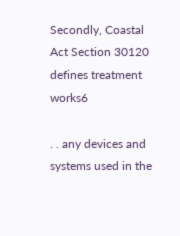Secondly, Coastal Act Section 30120 defines treatment works6

. . any devices and systems used in the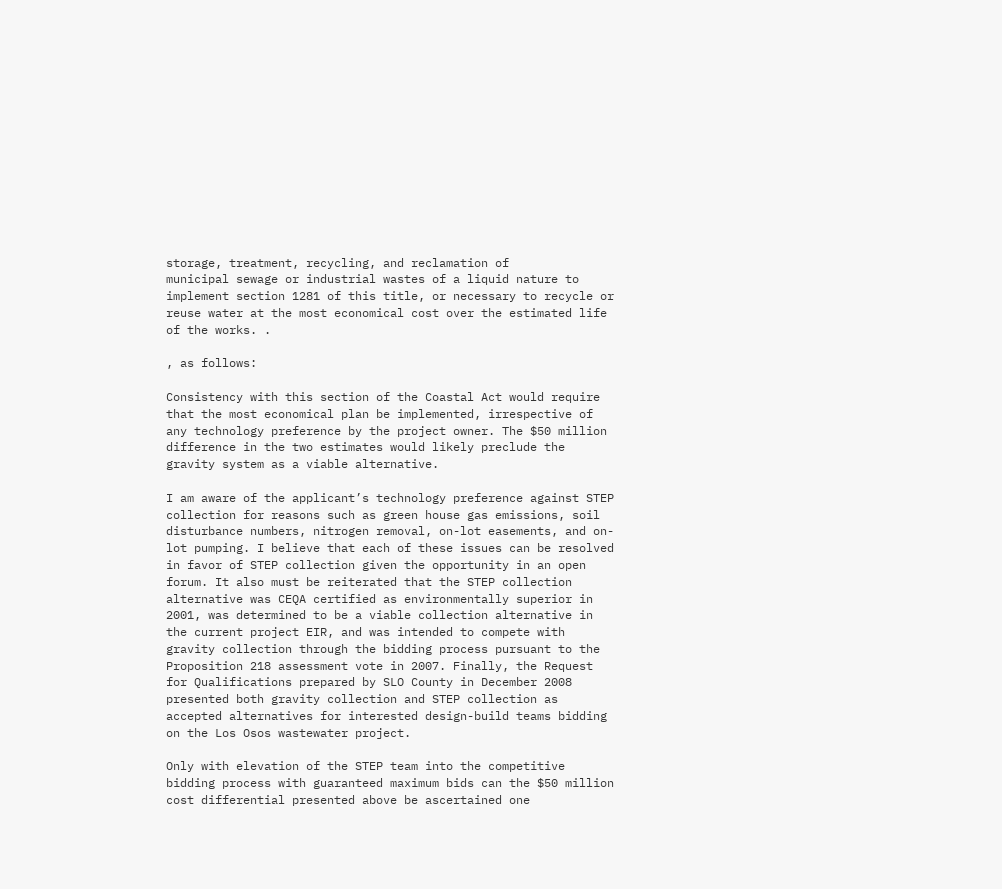storage, treatment, recycling, and reclamation of
municipal sewage or industrial wastes of a liquid nature to implement section 1281 of this title, or necessary to recycle or reuse water at the most economical cost over the estimated life of the works. .

, as follows:

Consistency with this section of the Coastal Act would require that the most economical plan be implemented, irrespective of any technology preference by the project owner. The $50 million difference in the two estimates would likely preclude the gravity system as a viable alternative.

I am aware of the applicant’s technology preference against STEP collection for reasons such as green house gas emissions, soil disturbance numbers, nitrogen removal, on-lot easements, and on-lot pumping. I believe that each of these issues can be resolved in favor of STEP collection given the opportunity in an open forum. It also must be reiterated that the STEP collection alternative was CEQA certified as environmentally superior in 2001, was determined to be a viable collection alternative in the current project EIR, and was intended to compete with gravity collection through the bidding process pursuant to the Proposition 218 assessment vote in 2007. Finally, the Request for Qualifications prepared by SLO County in December 2008 presented both gravity collection and STEP collection as accepted alternatives for interested design-build teams bidding on the Los Osos wastewater project.

Only with elevation of the STEP team into the competitive bidding process with guaranteed maximum bids can the $50 million cost differential presented above be ascertained one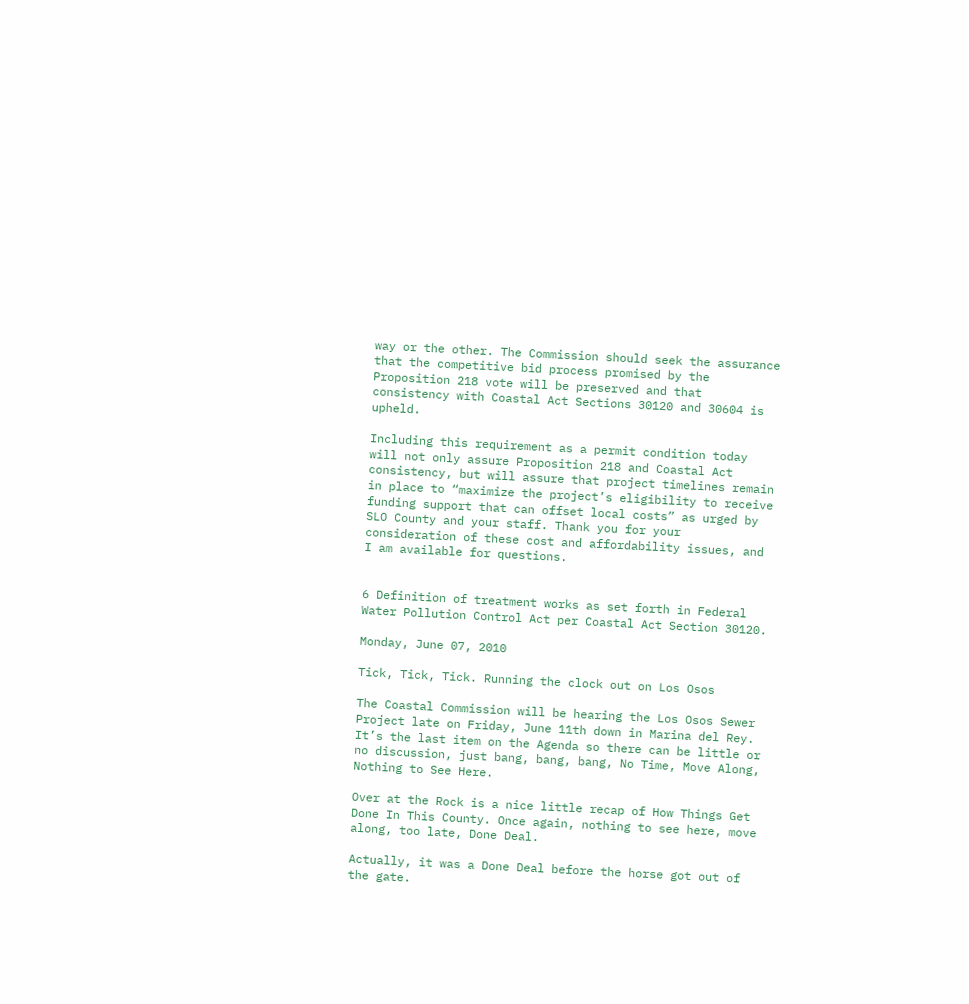way or the other. The Commission should seek the assurance that the competitive bid process promised by the Proposition 218 vote will be preserved and that consistency with Coastal Act Sections 30120 and 30604 is upheld.

Including this requirement as a permit condition today will not only assure Proposition 218 and Coastal Act consistency, but will assure that project timelines remain in place to “maximize the project’s eligibility to receive funding support that can offset local costs” as urged by SLO County and your staff. Thank you for your consideration of these cost and affordability issues, and I am available for questions.


6 Definition of treatment works as set forth in Federal Water Pollution Control Act per Coastal Act Section 30120.

Monday, June 07, 2010

Tick, Tick, Tick. Running the clock out on Los Osos

The Coastal Commission will be hearing the Los Osos Sewer Project late on Friday, June 11th down in Marina del Rey. It’s the last item on the Agenda so there can be little or no discussion, just bang, bang, bang, No Time, Move Along, Nothing to See Here.

Over at the Rock is a nice little recap of How Things Get Done In This County. Once again, nothing to see here, move along, too late, Done Deal.

Actually, it was a Done Deal before the horse got out of the gate.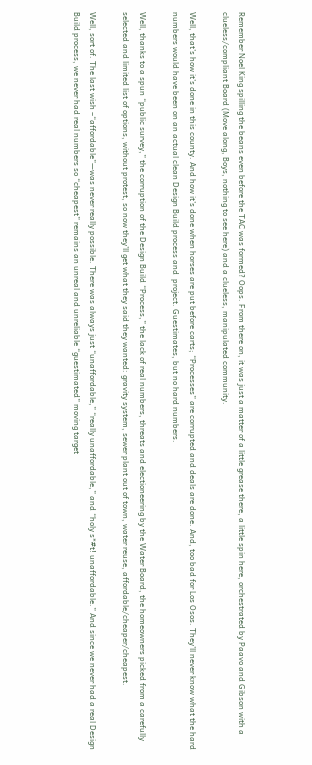Remember Noel King spilling the beans even before the TAC was formed? Oops. From there on, it was just a matter of a little grease there, a little spin here, orchestrated by Paavo and Gibson with a clueless/compliant Board (Move along, Boys, nothing to see here) and a clueless, manipulated community.

Well, that’s how it’s done in this county. And how it’s done when horses are put before carts; “Processes” are corrupted and deals are done. And, too bad for Los Osos. They’ll never know what the hard numbers would have been on an actual clean Design Build process and  project. Guestimates, but no hard numbers.

Well, thanks to a spun “public survey,” the corruption of the Design Build “Process,” the lack of real numbers, threats and electioneering by the Water Board, the homeowners picked from a carefully selected and limited list of options, without protest, so now they’ll get what they said they wanted: gravity system, sewer plant out of town, water reuse, affordable/cheaper/cheapest.

Well, sort of. The last wish –“affordable”—was never really possible. There was always just “unaffordable,” “really unaffordable,” and “holy s*#t! unaffordable.” And since we never had a real Design Build process, we never had real numbers so “cheapest” remains an unreal and unreliable “guestimated” moving target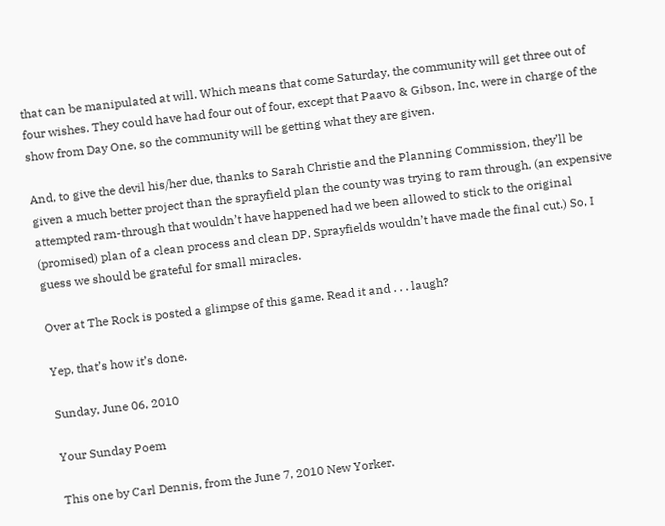that can be manipulated at will. Which means that come Saturday, the community will get three out of four wishes. They could have had four out of four, except that Paavo & Gibson, Inc, were in charge of the show from Day One, so the community will be getting what they are given.

And, to give the devil his/her due, thanks to Sarah Christie and the Planning Commission, they’ll be given a much better project than the sprayfield plan the county was trying to ram through, (an expensive attempted ram-through that wouldn’t have happened had we been allowed to stick to the original (promised) plan of a clean process and clean DP. Sprayfields wouldn’t have made the final cut.) So, I guess we should be grateful for small miracles.

Over at The Rock is posted a glimpse of this game. Read it and . . . laugh?

Yep, that’s how it’s done.

Sunday, June 06, 2010

Your Sunday Poem

This one by Carl Dennis, from the June 7, 2010 New Yorker.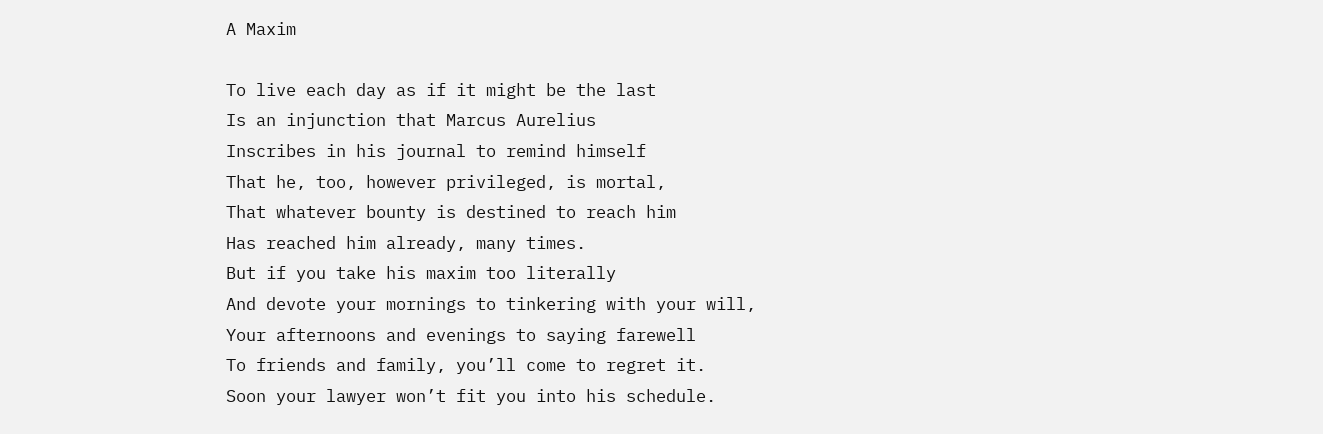A Maxim

To live each day as if it might be the last
Is an injunction that Marcus Aurelius
Inscribes in his journal to remind himself
That he, too, however privileged, is mortal,
That whatever bounty is destined to reach him
Has reached him already, many times.
But if you take his maxim too literally
And devote your mornings to tinkering with your will,
Your afternoons and evenings to saying farewell
To friends and family, you’ll come to regret it.
Soon your lawyer won’t fit you into his schedule.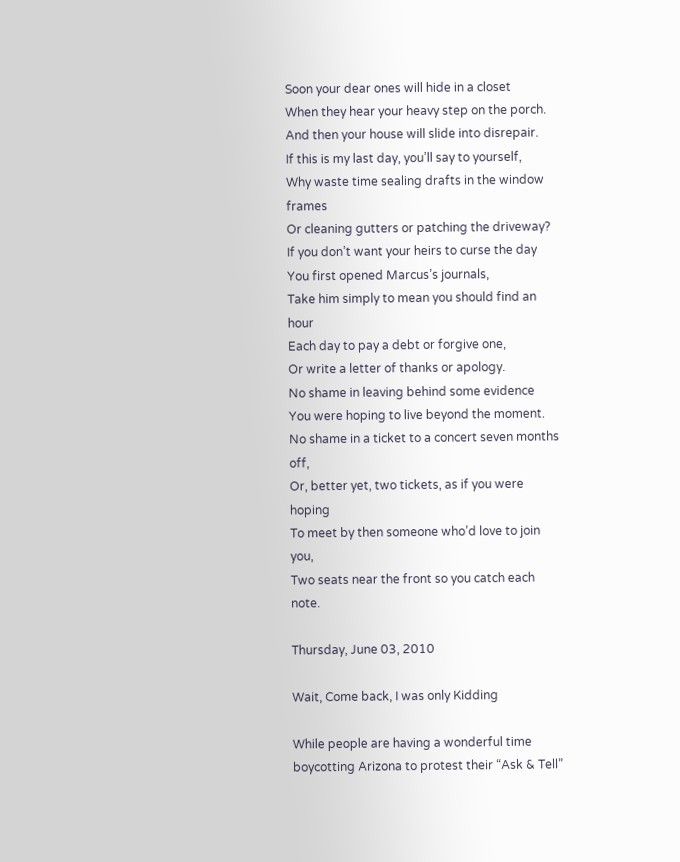Soon your dear ones will hide in a closet
When they hear your heavy step on the porch.
And then your house will slide into disrepair.
If this is my last day, you’ll say to yourself,
Why waste time sealing drafts in the window frames
Or cleaning gutters or patching the driveway?
If you don’t want your heirs to curse the day
You first opened Marcus’s journals,
Take him simply to mean you should find an hour
Each day to pay a debt or forgive one,
Or write a letter of thanks or apology.
No shame in leaving behind some evidence
You were hoping to live beyond the moment.
No shame in a ticket to a concert seven months off,
Or, better yet, two tickets, as if you were hoping
To meet by then someone who’d love to join you,
Two seats near the front so you catch each note.

Thursday, June 03, 2010

Wait, Come back, I was only Kidding

While people are having a wonderful time boycotting Arizona to protest their “Ask & Tell”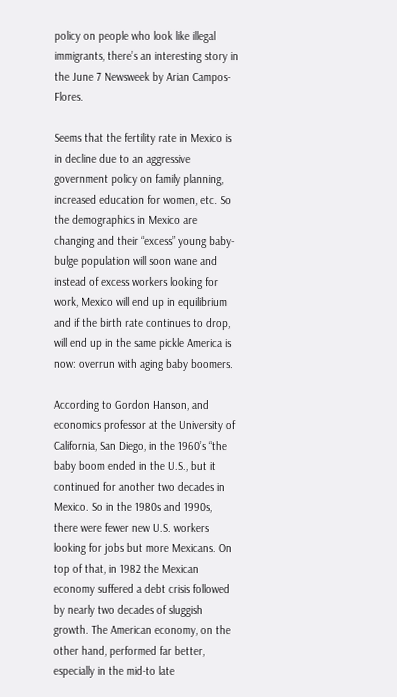policy on people who look like illegal immigrants, there’s an interesting story in the June 7 Newsweek by Arian Campos-Flores.

Seems that the fertility rate in Mexico is in decline due to an aggressive government policy on family planning, increased education for women, etc. So the demographics in Mexico are changing and their “excess” young baby-bulge population will soon wane and instead of excess workers looking for work, Mexico will end up in equilibrium and if the birth rate continues to drop, will end up in the same pickle America is now: overrun with aging baby boomers.

According to Gordon Hanson, and economics professor at the University of California, San Diego, in the 1960’s “the baby boom ended in the U.S., but it continued for another two decades in Mexico. So in the 1980s and 1990s, there were fewer new U.S. workers looking for jobs but more Mexicans. On top of that, in 1982 the Mexican economy suffered a debt crisis followed by nearly two decades of sluggish growth. The American economy, on the other hand, performed far better, especially in the mid-to late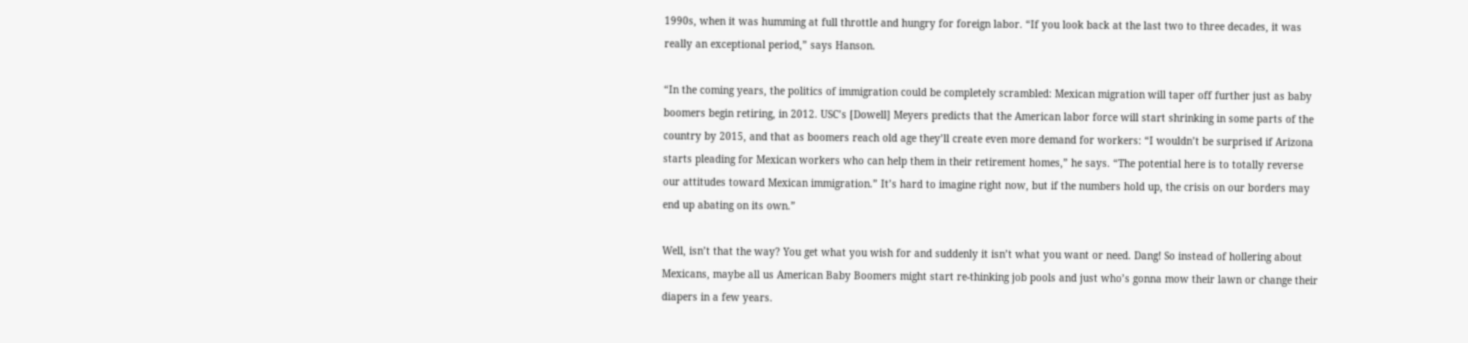1990s, when it was humming at full throttle and hungry for foreign labor. “If you look back at the last two to three decades, it was really an exceptional period,” says Hanson.

“In the coming years, the politics of immigration could be completely scrambled: Mexican migration will taper off further just as baby boomers begin retiring, in 2012. USC’s [Dowell] Meyers predicts that the American labor force will start shrinking in some parts of the country by 2015, and that as boomers reach old age they’ll create even more demand for workers: “I wouldn’t be surprised if Arizona starts pleading for Mexican workers who can help them in their retirement homes,” he says. “The potential here is to totally reverse our attitudes toward Mexican immigration.” It’s hard to imagine right now, but if the numbers hold up, the crisis on our borders may end up abating on its own.”

Well, isn’t that the way? You get what you wish for and suddenly it isn’t what you want or need. Dang! So instead of hollering about Mexicans, maybe all us American Baby Boomers might start re-thinking job pools and just who’s gonna mow their lawn or change their diapers in a few years.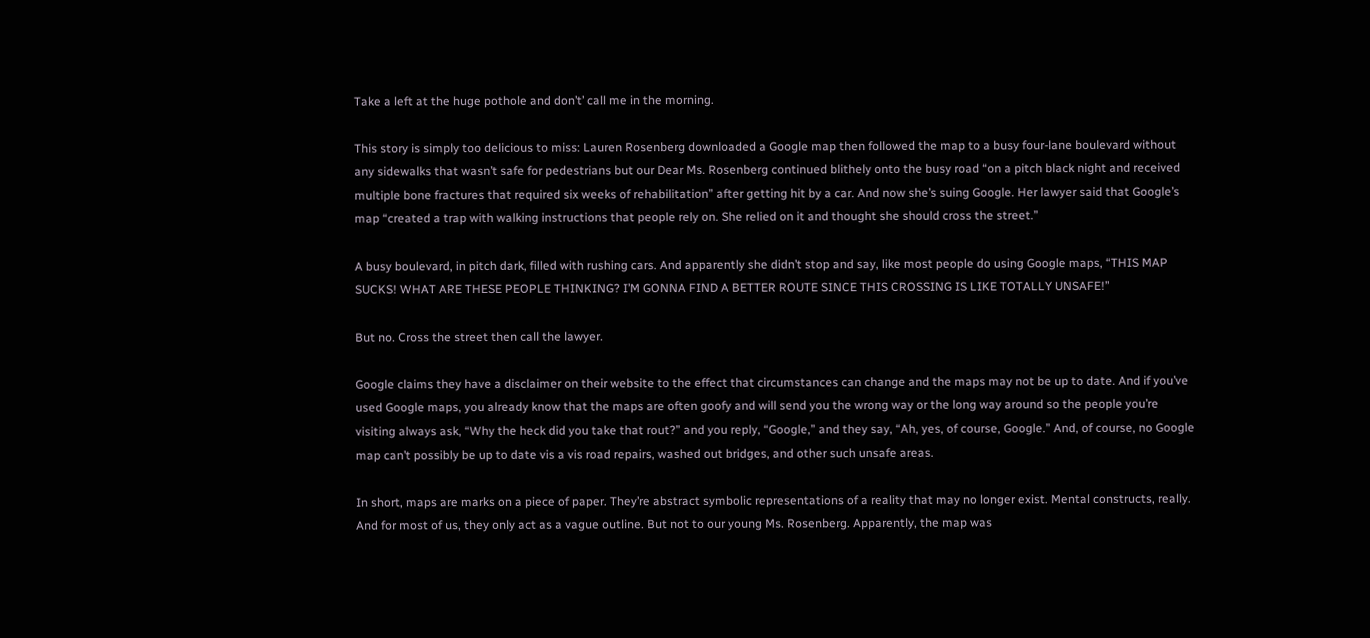Take a left at the huge pothole and don’t’ call me in the morning.

This story is simply too delicious to miss: Lauren Rosenberg downloaded a Google map then followed the map to a busy four-lane boulevard without any sidewalks that wasn’t safe for pedestrians but our Dear Ms. Rosenberg continued blithely onto the busy road “on a pitch black night and received multiple bone fractures that required six weeks of rehabilitation” after getting hit by a car. And now she’s suing Google. Her lawyer said that Google’s map “created a trap with walking instructions that people rely on. She relied on it and thought she should cross the street.”

A busy boulevard, in pitch dark, filled with rushing cars. And apparently she didn’t stop and say, like most people do using Google maps, “THIS MAP SUCKS! WHAT ARE THESE PEOPLE THINKING? I’M GONNA FIND A BETTER ROUTE SINCE THIS CROSSING IS LIKE TOTALLY UNSAFE!”

But no. Cross the street then call the lawyer.

Google claims they have a disclaimer on their website to the effect that circumstances can change and the maps may not be up to date. And if you’ve used Google maps, you already know that the maps are often goofy and will send you the wrong way or the long way around so the people you’re visiting always ask, “Why the heck did you take that rout?” and you reply, “Google,” and they say, “Ah, yes, of course, Google.” And, of course, no Google map can’t possibly be up to date vis a vis road repairs, washed out bridges, and other such unsafe areas.

In short, maps are marks on a piece of paper. They’re abstract symbolic representations of a reality that may no longer exist. Mental constructs, really. And for most of us, they only act as a vague outline. But not to our young Ms. Rosenberg. Apparently, the map was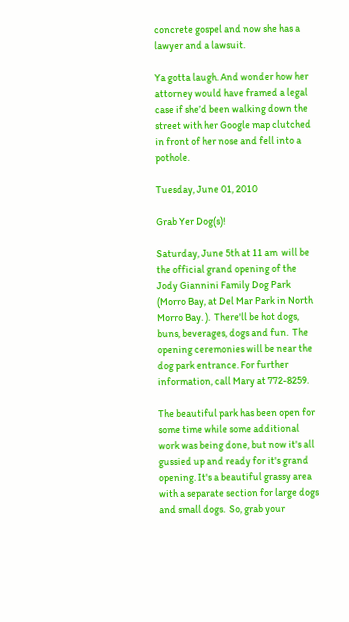concrete gospel and now she has a lawyer and a lawsuit.

Ya gotta laugh. And wonder how her attorney would have framed a legal case if she’d been walking down the street with her Google map clutched in front of her nose and fell into a pothole.

Tuesday, June 01, 2010

Grab Yer Dog(s)!

Saturday, June 5th at 11 am  will be the official grand opening of the Jody Giannini Family Dog Park (Morro Bay, at Del Mar Park in North Morro Bay. ).  There'll be hot dogs, buns, beverages, dogs and fun.  The opening ceremonies will be near the dog park entrance. For further information, call Mary at 772-8259.

The beautiful park has been open for some time while some additional work was being done, but now it's all gussied up and ready for it's grand opening. It's a beautiful grassy area with a separate section for large dogs and small dogs.  So, grab your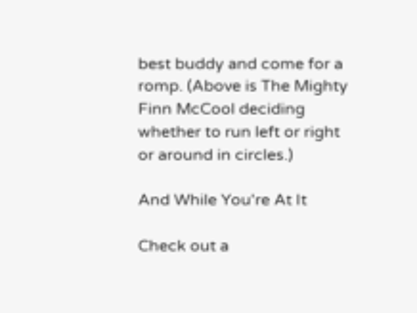best buddy and come for a romp. (Above is The Mighty Finn McCool deciding whether to run left or right or around in circles.)

And While You're At It

Check out a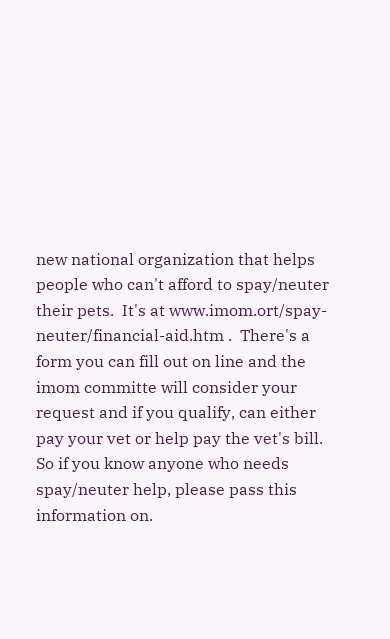new national organization that helps people who can't afford to spay/neuter their pets.  It's at www.imom.ort/spay-neuter/financial-aid.htm .  There's a form you can fill out on line and the imom committe will consider your request and if you qualify, can either pay your vet or help pay the vet's bill.  So if you know anyone who needs spay/neuter help, please pass this information on.